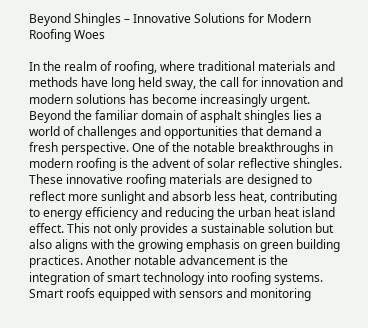Beyond Shingles – Innovative Solutions for Modern Roofing Woes

In the realm of roofing, where traditional materials and methods have long held sway, the call for innovation and modern solutions has become increasingly urgent. Beyond the familiar domain of asphalt shingles lies a world of challenges and opportunities that demand a fresh perspective. One of the notable breakthroughs in modern roofing is the advent of solar reflective shingles. These innovative roofing materials are designed to reflect more sunlight and absorb less heat, contributing to energy efficiency and reducing the urban heat island effect. This not only provides a sustainable solution but also aligns with the growing emphasis on green building practices. Another notable advancement is the integration of smart technology into roofing systems. Smart roofs equipped with sensors and monitoring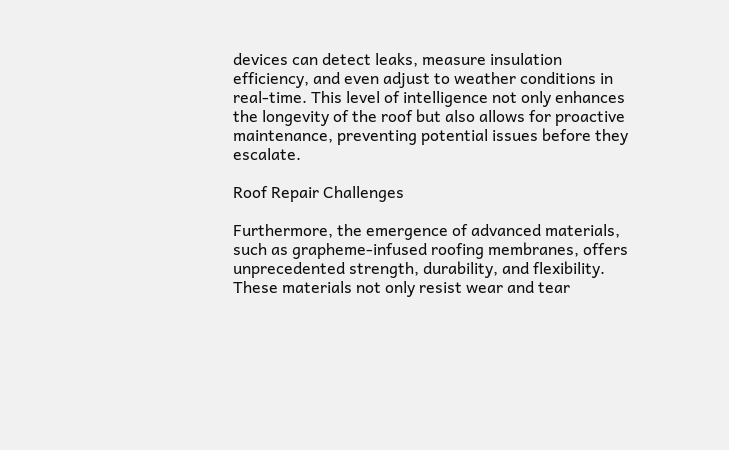devices can detect leaks, measure insulation efficiency, and even adjust to weather conditions in real-time. This level of intelligence not only enhances the longevity of the roof but also allows for proactive maintenance, preventing potential issues before they escalate.

Roof Repair Challenges

Furthermore, the emergence of advanced materials, such as grapheme-infused roofing membranes, offers unprecedented strength, durability, and flexibility. These materials not only resist wear and tear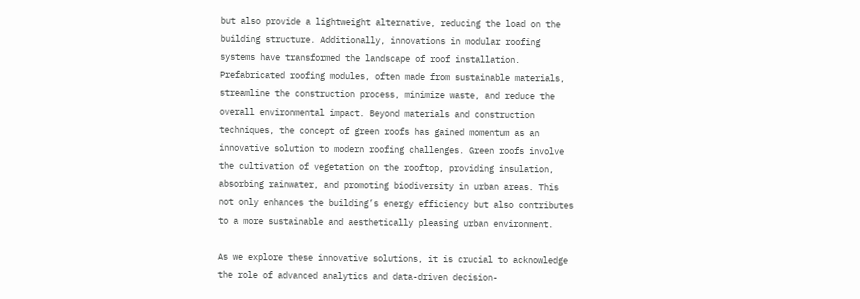but also provide a lightweight alternative, reducing the load on the building structure. Additionally, innovations in modular roofing systems have transformed the landscape of roof installation. Prefabricated roofing modules, often made from sustainable materials, streamline the construction process, minimize waste, and reduce the overall environmental impact. Beyond materials and construction techniques, the concept of green roofs has gained momentum as an innovative solution to modern roofing challenges. Green roofs involve the cultivation of vegetation on the rooftop, providing insulation, absorbing rainwater, and promoting biodiversity in urban areas. This not only enhances the building’s energy efficiency but also contributes to a more sustainable and aesthetically pleasing urban environment.

As we explore these innovative solutions, it is crucial to acknowledge the role of advanced analytics and data-driven decision-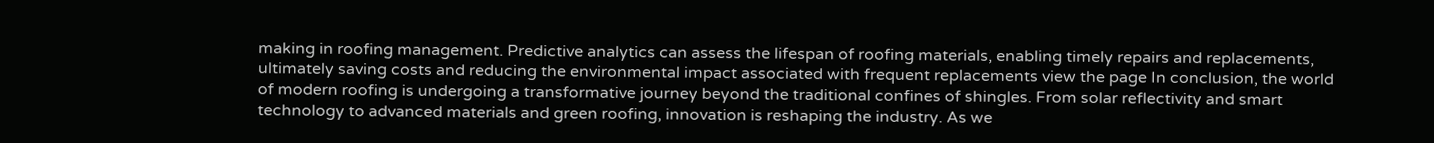making in roofing management. Predictive analytics can assess the lifespan of roofing materials, enabling timely repairs and replacements, ultimately saving costs and reducing the environmental impact associated with frequent replacements view the page In conclusion, the world of modern roofing is undergoing a transformative journey beyond the traditional confines of shingles. From solar reflectivity and smart technology to advanced materials and green roofing, innovation is reshaping the industry. As we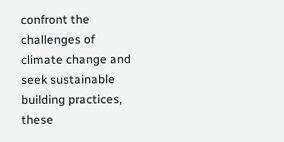confront the challenges of climate change and seek sustainable building practices, these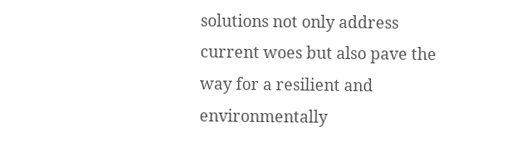solutions not only address current woes but also pave the way for a resilient and environmentally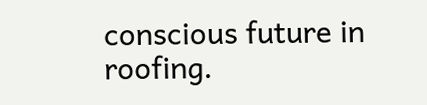conscious future in roofing.